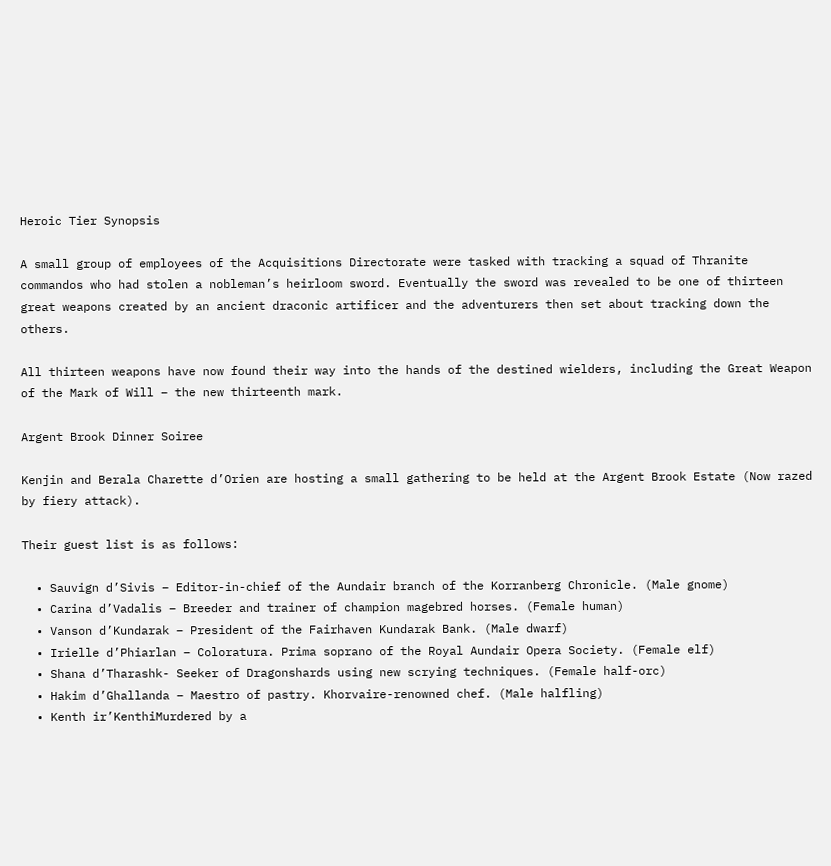Heroic Tier Synopsis

A small group of employees of the Acquisitions Directorate were tasked with tracking a squad of Thranite commandos who had stolen a nobleman’s heirloom sword. Eventually the sword was revealed to be one of thirteen great weapons created by an ancient draconic artificer and the adventurers then set about tracking down the others.

All thirteen weapons have now found their way into the hands of the destined wielders, including the Great Weapon of the Mark of Will – the new thirteenth mark.

Argent Brook Dinner Soiree

Kenjin and Berala Charette d’Orien are hosting a small gathering to be held at the Argent Brook Estate (Now razed by fiery attack).

Their guest list is as follows:

  • Sauvign d’Sivis – Editor-in-chief of the Aundair branch of the Korranberg Chronicle. (Male gnome)
  • Carina d’Vadalis – Breeder and trainer of champion magebred horses. (Female human)
  • Vanson d’Kundarak – President of the Fairhaven Kundarak Bank. (Male dwarf)
  • Irielle d’Phiarlan – Coloratura. Prima soprano of the Royal Aundair Opera Society. (Female elf)
  • Shana d’Tharashk- Seeker of Dragonshards using new scrying techniques. (Female half-orc)
  • Hakim d’Ghallanda – Maestro of pastry. Khorvaire-renowned chef. (Male halfling)
  • Kenth ir’KenthiMurdered by a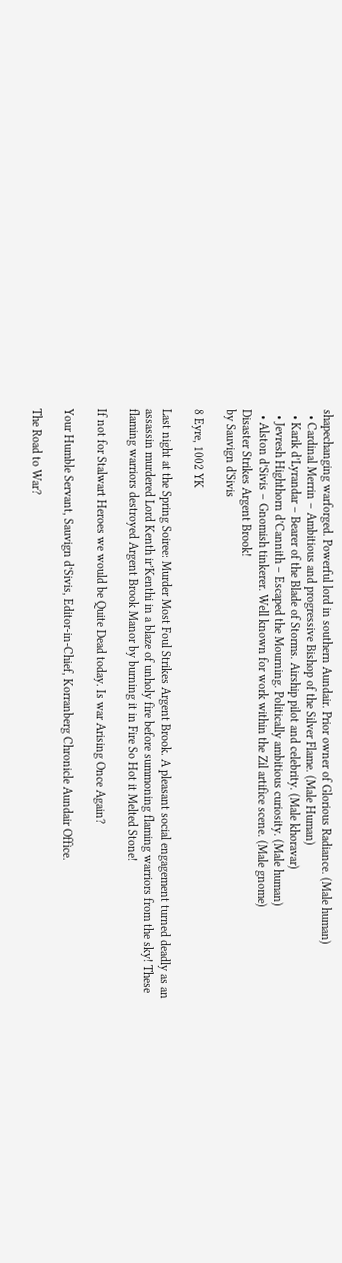shapechanging warforged. Powerful lord in southern Aundair. Prior owner of Glorious Radiance. (Male human)
  • Cardinal Merrin – Ambitious and progressive Bishop of the Silver Flame. (Male Human)
  • Karik d’Lyrandar – Bearer of the Blade of Storms. Airship pilot and celebrity. (Male khoravar)
  • Jevresh Highthorn d’Cannith – Escaped the Mourning. Politically ambitious curiosity. (Male human)
  • Alston d’Sivis – Gnomish tinkerer. Well known for work within the Zil artifice scene. (Male gnome)
Disaster Strikes Argent Brook!
by Sauvign d'Sivis

8 Eyre, 1002 YK

Last night at the Spring Soiree: Murder Most Foul Strikes Argent Brook. A pleasant social engagement turned deadly as an assassin murdered Lord Kenth ir’Kenthi in a blaze of unholy fire before summoning flaming warriors from the sky! These flaming warriors destroyed Argent Brook Manor by burning it in Fire So Hot it Melted Stone!

If not for Stalwart Heroes we would be Quite Dead today. Is war Arising Once Again?

Your Humble Servant, Sauvign d’Sivis, Editor-in-Chief, Korranberg Chronicle Aundair Office.

The Road to War?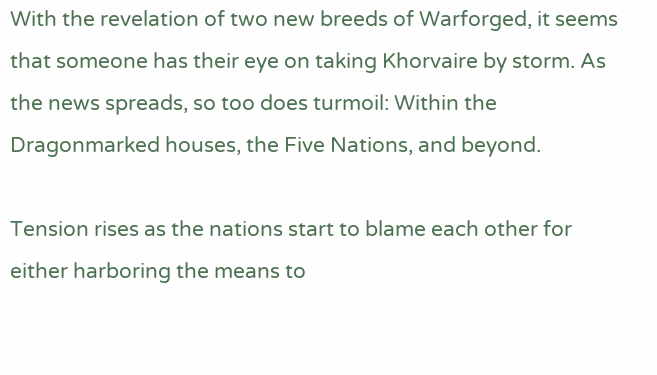With the revelation of two new breeds of Warforged, it seems that someone has their eye on taking Khorvaire by storm. As the news spreads, so too does turmoil: Within the Dragonmarked houses, the Five Nations, and beyond.

Tension rises as the nations start to blame each other for either harboring the means to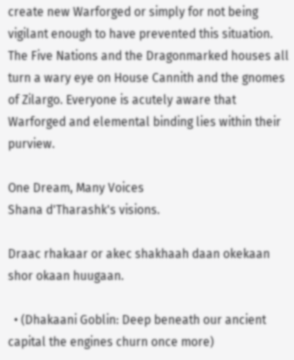create new Warforged or simply for not being vigilant enough to have prevented this situation. The Five Nations and the Dragonmarked houses all turn a wary eye on House Cannith and the gnomes of Zilargo. Everyone is acutely aware that Warforged and elemental binding lies within their purview.

One Dream, Many Voices
Shana d'Tharashk's visions.

Draac rhakaar or akec shakhaah daan okekaan shor okaan huugaan.

  • (Dhakaani Goblin: Deep beneath our ancient capital the engines churn once more)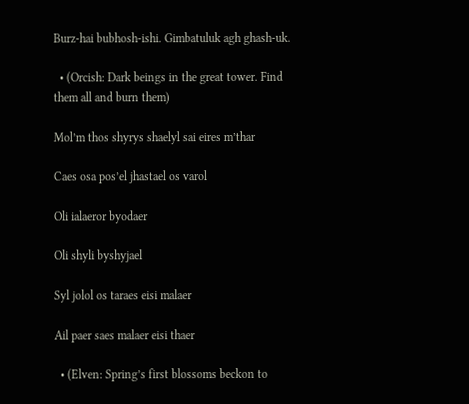Burz-hai bubhosh-ishi. Gimbatuluk agh ghash-uk.

  • (Orcish: Dark beings in the great tower. Find them all and burn them)

Mol’m thos shyrys shaelyl sai eires m’thar

Caes osa pos’el jhastael os varol

Oli ialaeror byodaer

Oli shyli byshyjael

Syl jolol os taraes eisi malaer

Ail paer saes malaer eisi thaer

  • (Elven: Spring’s first blossoms beckon to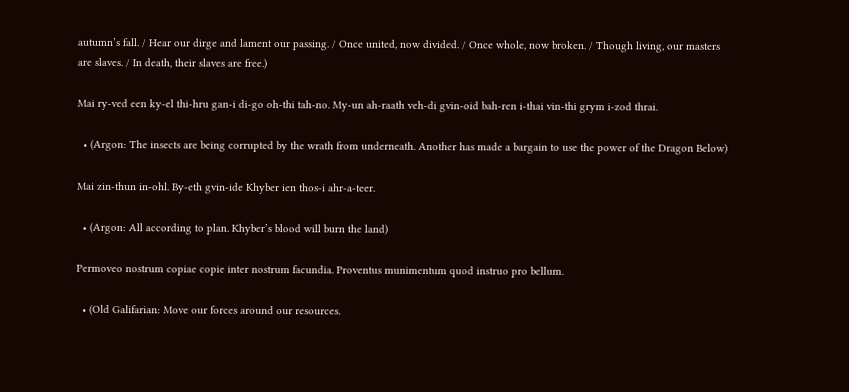autumn’s fall. / Hear our dirge and lament our passing. / Once united, now divided. / Once whole, now broken. / Though living, our masters are slaves. / In death, their slaves are free.)

Mai ry-ved een ky-el thi-hru gan-i di-go oh-thi tah-no. My-un ah-raath veh-di gvin-oid bah-ren i-thai vin-thi grym i-zod thrai.

  • (Argon: The insects are being corrupted by the wrath from underneath. Another has made a bargain to use the power of the Dragon Below)

Mai zin-thun in-ohl. By-eth gvin-ide Khyber ien thos-i ahr-a-teer.

  • (Argon: All according to plan. Khyber’s blood will burn the land)

Permoveo nostrum copiae copie inter nostrum facundia. Proventus munimentum quod instruo pro bellum.

  • (Old Galifarian: Move our forces around our resources.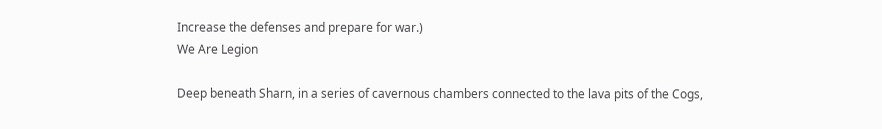Increase the defenses and prepare for war.)
We Are Legion

Deep beneath Sharn, in a series of cavernous chambers connected to the lava pits of the Cogs,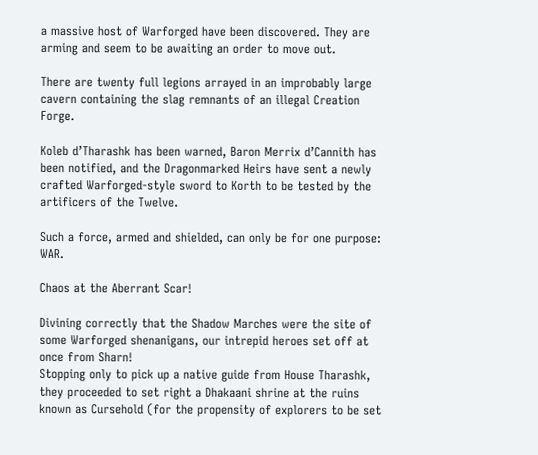a massive host of Warforged have been discovered. They are arming and seem to be awaiting an order to move out.

There are twenty full legions arrayed in an improbably large cavern containing the slag remnants of an illegal Creation Forge.

Koleb d’Tharashk has been warned, Baron Merrix d’Cannith has been notified, and the Dragonmarked Heirs have sent a newly crafted Warforged-style sword to Korth to be tested by the artificers of the Twelve.

Such a force, armed and shielded, can only be for one purpose: WAR.

Chaos at the Aberrant Scar!

Divining correctly that the Shadow Marches were the site of some Warforged shenanigans, our intrepid heroes set off at once from Sharn!
Stopping only to pick up a native guide from House Tharashk, they proceeded to set right a Dhakaani shrine at the ruins known as Cursehold (for the propensity of explorers to be set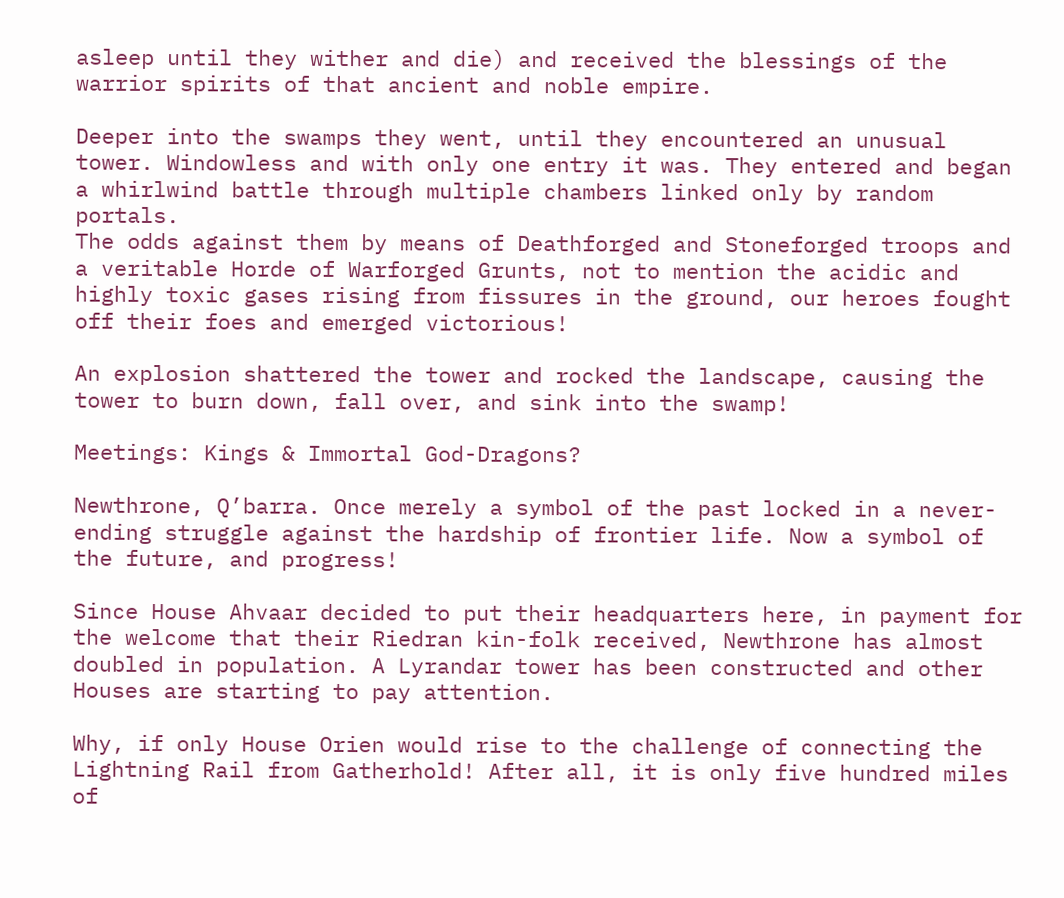asleep until they wither and die) and received the blessings of the warrior spirits of that ancient and noble empire.

Deeper into the swamps they went, until they encountered an unusual tower. Windowless and with only one entry it was. They entered and began a whirlwind battle through multiple chambers linked only by random portals.
The odds against them by means of Deathforged and Stoneforged troops and a veritable Horde of Warforged Grunts, not to mention the acidic and highly toxic gases rising from fissures in the ground, our heroes fought off their foes and emerged victorious!

An explosion shattered the tower and rocked the landscape, causing the tower to burn down, fall over, and sink into the swamp!

Meetings: Kings & Immortal God-Dragons?

Newthrone, Q’barra. Once merely a symbol of the past locked in a never-ending struggle against the hardship of frontier life. Now a symbol of the future, and progress!

Since House Ahvaar decided to put their headquarters here, in payment for the welcome that their Riedran kin-folk received, Newthrone has almost doubled in population. A Lyrandar tower has been constructed and other Houses are starting to pay attention.

Why, if only House Orien would rise to the challenge of connecting the Lightning Rail from Gatherhold! After all, it is only five hundred miles of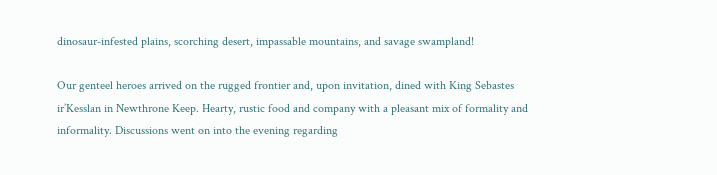dinosaur-infested plains, scorching desert, impassable mountains, and savage swampland!

Our genteel heroes arrived on the rugged frontier and, upon invitation, dined with King Sebastes ir’Kesslan in Newthrone Keep. Hearty, rustic food and company with a pleasant mix of formality and informality. Discussions went on into the evening regarding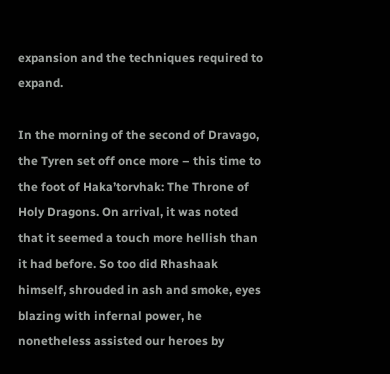expansion and the techniques required to expand.

In the morning of the second of Dravago, the Tyren set off once more – this time to the foot of Haka’torvhak: The Throne of Holy Dragons. On arrival, it was noted that it seemed a touch more hellish than it had before. So too did Rhashaak himself, shrouded in ash and smoke, eyes blazing with infernal power, he nonetheless assisted our heroes by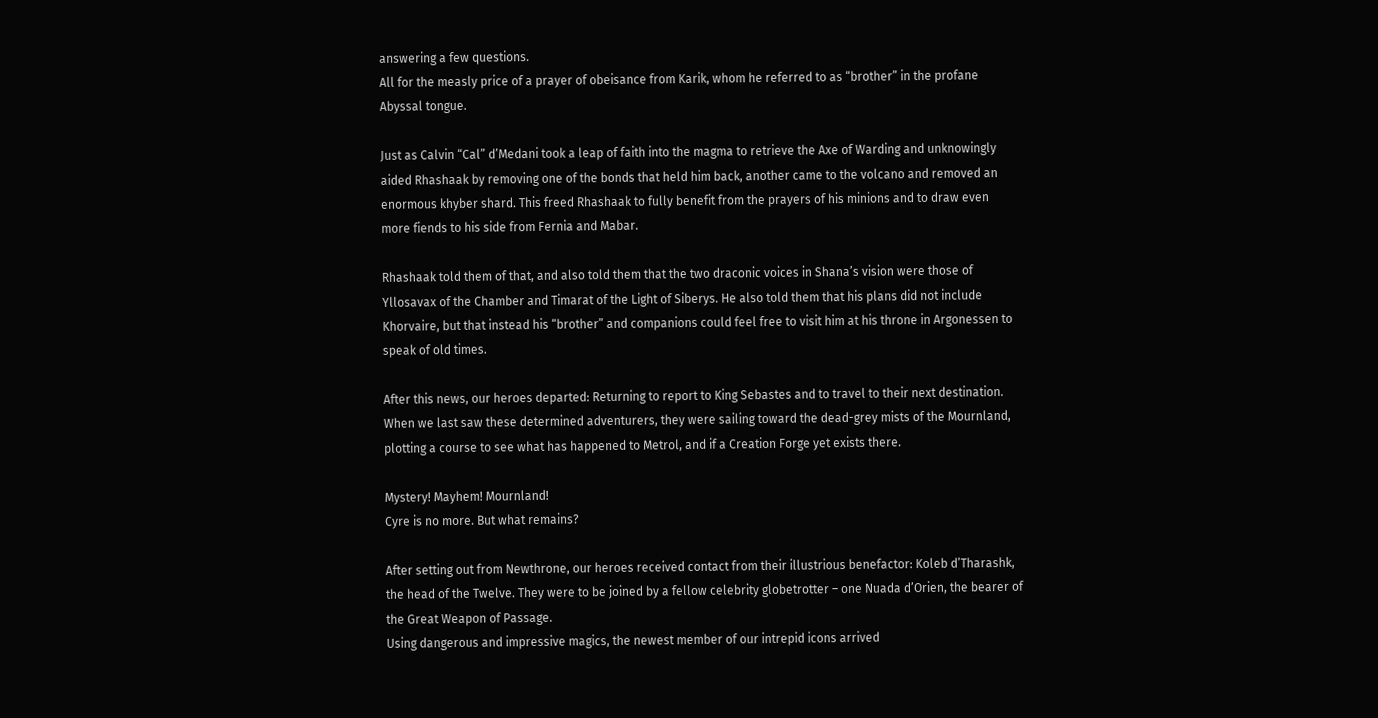answering a few questions.
All for the measly price of a prayer of obeisance from Karik, whom he referred to as “brother” in the profane Abyssal tongue.

Just as Calvin “Cal” d’Medani took a leap of faith into the magma to retrieve the Axe of Warding and unknowingly aided Rhashaak by removing one of the bonds that held him back, another came to the volcano and removed an enormous khyber shard. This freed Rhashaak to fully benefit from the prayers of his minions and to draw even more fiends to his side from Fernia and Mabar.

Rhashaak told them of that, and also told them that the two draconic voices in Shana’s vision were those of Yllosavax of the Chamber and Timarat of the Light of Siberys. He also told them that his plans did not include Khorvaire, but that instead his “brother” and companions could feel free to visit him at his throne in Argonessen to speak of old times.

After this news, our heroes departed: Returning to report to King Sebastes and to travel to their next destination.
When we last saw these determined adventurers, they were sailing toward the dead-grey mists of the Mournland, plotting a course to see what has happened to Metrol, and if a Creation Forge yet exists there.

Mystery! Mayhem! Mournland!
Cyre is no more. But what remains?

After setting out from Newthrone, our heroes received contact from their illustrious benefactor: Koleb d’Tharashk, the head of the Twelve. They were to be joined by a fellow celebrity globetrotter – one Nuada d’Orien, the bearer of the Great Weapon of Passage.
Using dangerous and impressive magics, the newest member of our intrepid icons arrived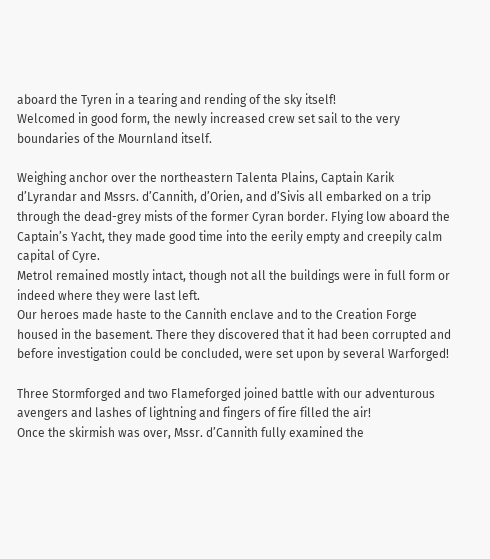aboard the Tyren in a tearing and rending of the sky itself!
Welcomed in good form, the newly increased crew set sail to the very boundaries of the Mournland itself.

Weighing anchor over the northeastern Talenta Plains, Captain Karik d’Lyrandar and Mssrs. d’Cannith, d’Orien, and d’Sivis all embarked on a trip through the dead-grey mists of the former Cyran border. Flying low aboard the Captain’s Yacht, they made good time into the eerily empty and creepily calm capital of Cyre.
Metrol remained mostly intact, though not all the buildings were in full form or indeed where they were last left.
Our heroes made haste to the Cannith enclave and to the Creation Forge housed in the basement. There they discovered that it had been corrupted and before investigation could be concluded, were set upon by several Warforged!

Three Stormforged and two Flameforged joined battle with our adventurous avengers and lashes of lightning and fingers of fire filled the air!
Once the skirmish was over, Mssr. d’Cannith fully examined the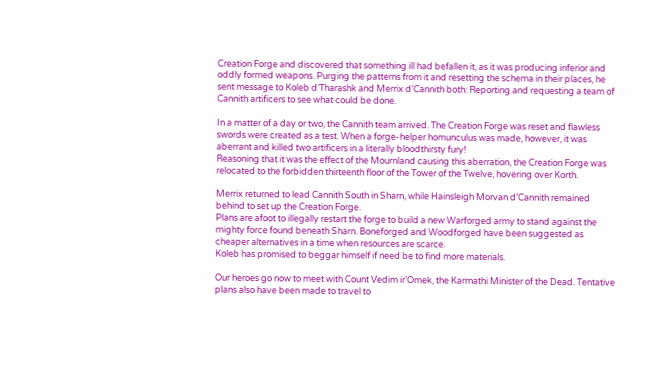Creation Forge and discovered that something ill had befallen it, as it was producing inferior and oddly formed weapons. Purging the patterns from it and resetting the schema in their places, he sent message to Koleb d’Tharashk and Merrix d’Cannith both: Reporting and requesting a team of Cannith artificers to see what could be done.

In a matter of a day or two, the Cannith team arrived. The Creation Forge was reset and flawless swords were created as a test. When a forge-helper homunculus was made, however, it was aberrant and killed two artificers in a literally bloodthirsty fury!
Reasoning that it was the effect of the Mournland causing this aberration, the Creation Forge was relocated to the forbidden thirteenth floor of the Tower of the Twelve, hovering over Korth.

Merrix returned to lead Cannith South in Sharn, while Hainsleigh Morvan d’Cannith remained behind to set up the Creation Forge.
Plans are afoot to illegally restart the forge to build a new Warforged army to stand against the mighty force found beneath Sharn. Boneforged and Woodforged have been suggested as cheaper alternatives in a time when resources are scarce.
Koleb has promised to beggar himself if need be to find more materials.

Our heroes go now to meet with Count Vedim ir’Omek, the Karrnathi Minister of the Dead. Tentative plans also have been made to travel to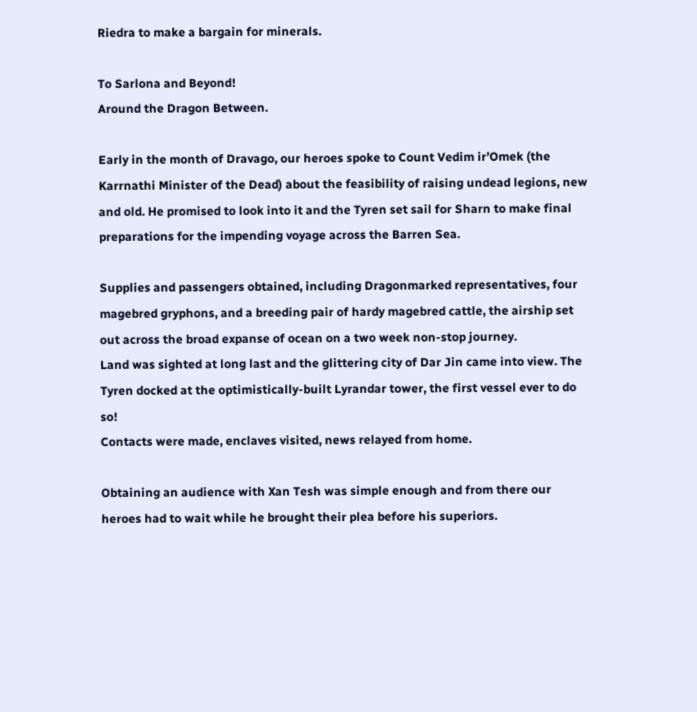Riedra to make a bargain for minerals.

To Sarlona and Beyond!
Around the Dragon Between.

Early in the month of Dravago, our heroes spoke to Count Vedim ir’Omek (the Karrnathi Minister of the Dead) about the feasibility of raising undead legions, new and old. He promised to look into it and the Tyren set sail for Sharn to make final preparations for the impending voyage across the Barren Sea.

Supplies and passengers obtained, including Dragonmarked representatives, four magebred gryphons, and a breeding pair of hardy magebred cattle, the airship set out across the broad expanse of ocean on a two week non-stop journey.
Land was sighted at long last and the glittering city of Dar Jin came into view. The Tyren docked at the optimistically-built Lyrandar tower, the first vessel ever to do so!
Contacts were made, enclaves visited, news relayed from home.

Obtaining an audience with Xan Tesh was simple enough and from there our heroes had to wait while he brought their plea before his superiors.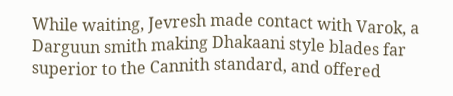While waiting, Jevresh made contact with Varok, a Darguun smith making Dhakaani style blades far superior to the Cannith standard, and offered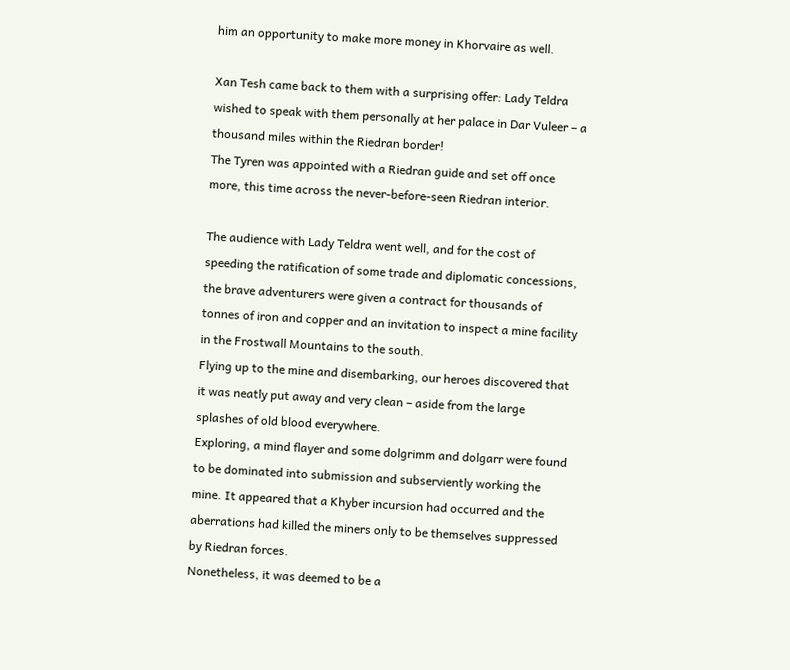him an opportunity to make more money in Khorvaire as well.

Xan Tesh came back to them with a surprising offer: Lady Teldra wished to speak with them personally at her palace in Dar Vuleer – a thousand miles within the Riedran border!
The Tyren was appointed with a Riedran guide and set off once more, this time across the never-before-seen Riedran interior.

The audience with Lady Teldra went well, and for the cost of speeding the ratification of some trade and diplomatic concessions, the brave adventurers were given a contract for thousands of tonnes of iron and copper and an invitation to inspect a mine facility in the Frostwall Mountains to the south.
Flying up to the mine and disembarking, our heroes discovered that it was neatly put away and very clean – aside from the large splashes of old blood everywhere.
Exploring, a mind flayer and some dolgrimm and dolgarr were found to be dominated into submission and subserviently working the mine. It appeared that a Khyber incursion had occurred and the aberrations had killed the miners only to be themselves suppressed by Riedran forces.
Nonetheless, it was deemed to be a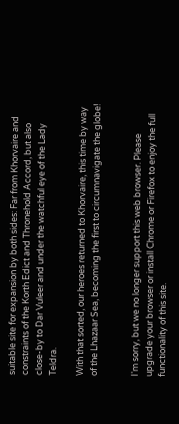suitable site for expansion by both sides: Far from Khorvaire and constraints of the Korth Edict and Thronehold Accord, but also close-by to Dar Vuleer and under the watchful eye of the Lady Teldra.

With that sorted, our heroes returned to Khorvaire, this time by way of the Lhazaar Sea, becoming the first to circumnavigate the globe!


I'm sorry, but we no longer support this web browser. Please upgrade your browser or install Chrome or Firefox to enjoy the full functionality of this site.